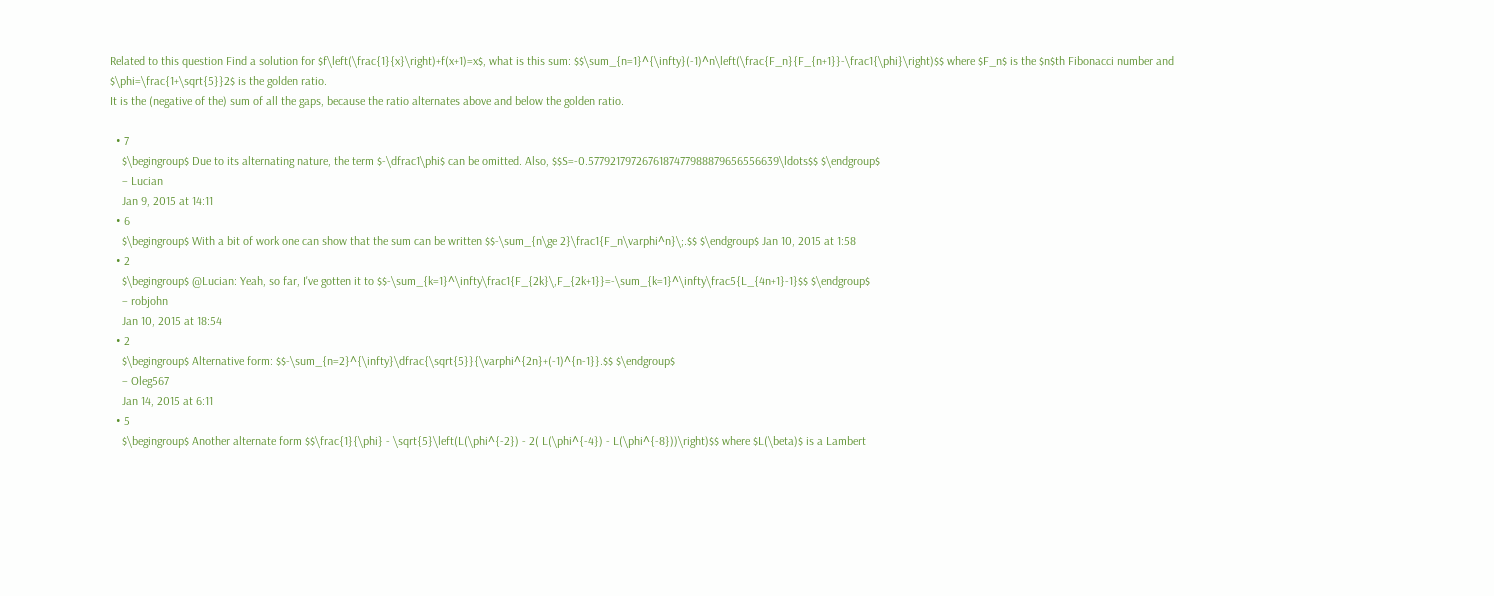Related to this question Find a solution for $f\left(\frac{1}{x}\right)+f(x+1)=x$, what is this sum: $$\sum_{n=1}^{\infty}(-1)^n\left(\frac{F_n}{F_{n+1}}-\frac1{\phi}\right)$$ where $F_n$ is the $n$th Fibonacci number and $\phi=\frac{1+\sqrt{5}}2$ is the golden ratio.
It is the (negative of the) sum of all the gaps, because the ratio alternates above and below the golden ratio.

  • 7
    $\begingroup$ Due to its alternating nature, the term $-\dfrac1\phi$ can be omitted. Also, $$S=-0.5779217972676187477988879656556639\ldots$$ $\endgroup$
    – Lucian
    Jan 9, 2015 at 14:11
  • 6
    $\begingroup$ With a bit of work one can show that the sum can be written $$-\sum_{n\ge 2}\frac1{F_n\varphi^n}\;.$$ $\endgroup$ Jan 10, 2015 at 1:58
  • 2
    $\begingroup$ @Lucian: Yeah, so far, I've gotten it to $$-\sum_{k=1}^\infty\frac1{F_{2k}\,F_{2k+1}}=-\sum_{k=1}^\infty\frac5{L_{4n+1}-1}$$ $\endgroup$
    – robjohn
    Jan 10, 2015 at 18:54
  • 2
    $\begingroup$ Alternative form: $$-\sum_{n=2}^{\infty}\dfrac{\sqrt{5}}{\varphi^{2n}+(-1)^{n-1}}.$$ $\endgroup$
    – Oleg567
    Jan 14, 2015 at 6:11
  • 5
    $\begingroup$ Another alternate form $$\frac{1}{\phi} - \sqrt{5}\left(L(\phi^{-2}) - 2( L(\phi^{-4}) - L(\phi^{-8}))\right)$$ where $L(\beta)$ is a Lambert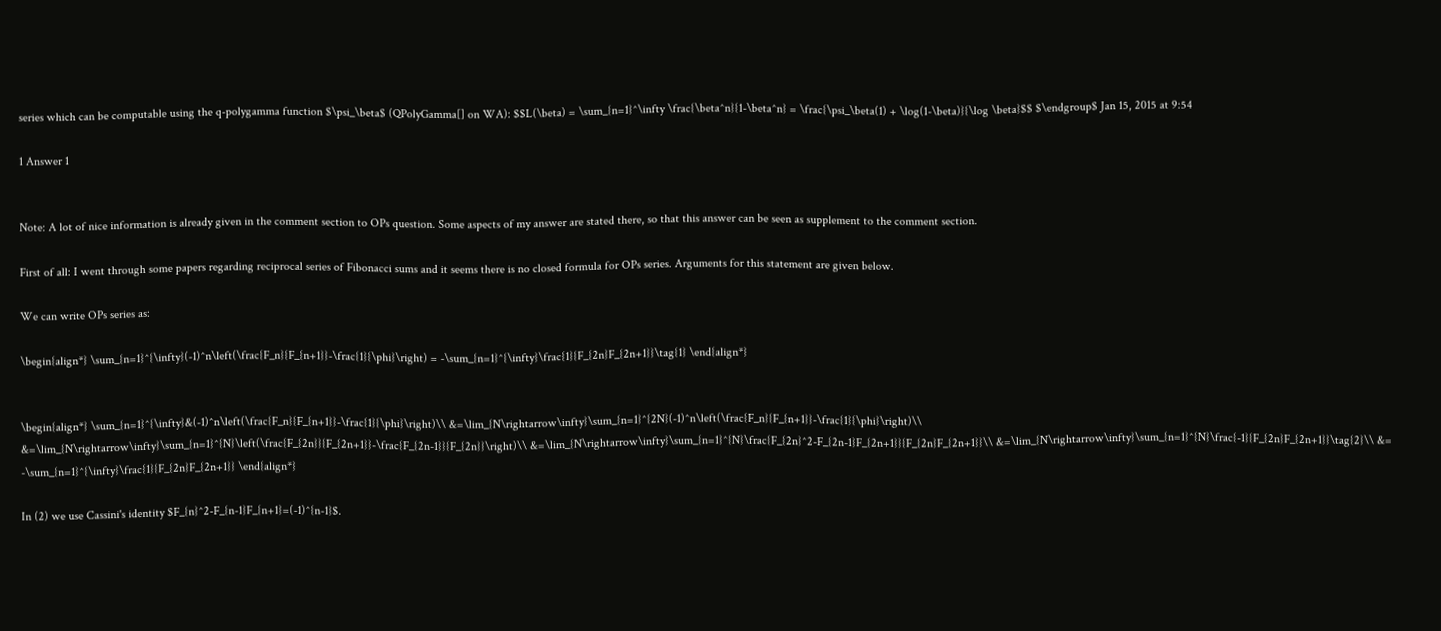series which can be computable using the q-polygamma function $\psi_\beta$ (QPolyGamma[] on WA): $$L(\beta) = \sum_{n=1}^\infty \frac{\beta^n}{1-\beta^n} = \frac{\psi_\beta(1) + \log(1-\beta)}{\log \beta}$$ $\endgroup$ Jan 15, 2015 at 9:54

1 Answer 1


Note: A lot of nice information is already given in the comment section to OPs question. Some aspects of my answer are stated there, so that this answer can be seen as supplement to the comment section.

First of all: I went through some papers regarding reciprocal series of Fibonacci sums and it seems there is no closed formula for OPs series. Arguments for this statement are given below.

We can write OPs series as:

\begin{align*} \sum_{n=1}^{\infty}(-1)^n\left(\frac{F_n}{F_{n+1}}-\frac{1}{\phi}\right) = -\sum_{n=1}^{\infty}\frac{1}{F_{2n}F_{2n+1}}\tag{1} \end{align*}


\begin{align*} \sum_{n=1}^{\infty}&(-1)^n\left(\frac{F_n}{F_{n+1}}-\frac{1}{\phi}\right)\\ &=\lim_{N\rightarrow\infty}\sum_{n=1}^{2N}(-1)^n\left(\frac{F_n}{F_{n+1}}-\frac{1}{\phi}\right)\\ &=\lim_{N\rightarrow\infty}\sum_{n=1}^{N}\left(\frac{F_{2n}}{F_{2n+1}}-\frac{F_{2n-1}}{F_{2n}}\right)\\ &=\lim_{N\rightarrow\infty}\sum_{n=1}^{N}\frac{F_{2n}^2-F_{2n-1}F_{2n+1}}{F_{2n}F_{2n+1}}\\ &=\lim_{N\rightarrow\infty}\sum_{n=1}^{N}\frac{-1}{F_{2n}F_{2n+1}}\tag{2}\\ &= -\sum_{n=1}^{\infty}\frac{1}{F_{2n}F_{2n+1}} \end{align*}

In (2) we use Cassini's identity $F_{n}^2-F_{n-1}F_{n+1}=(-1)^{n-1}$.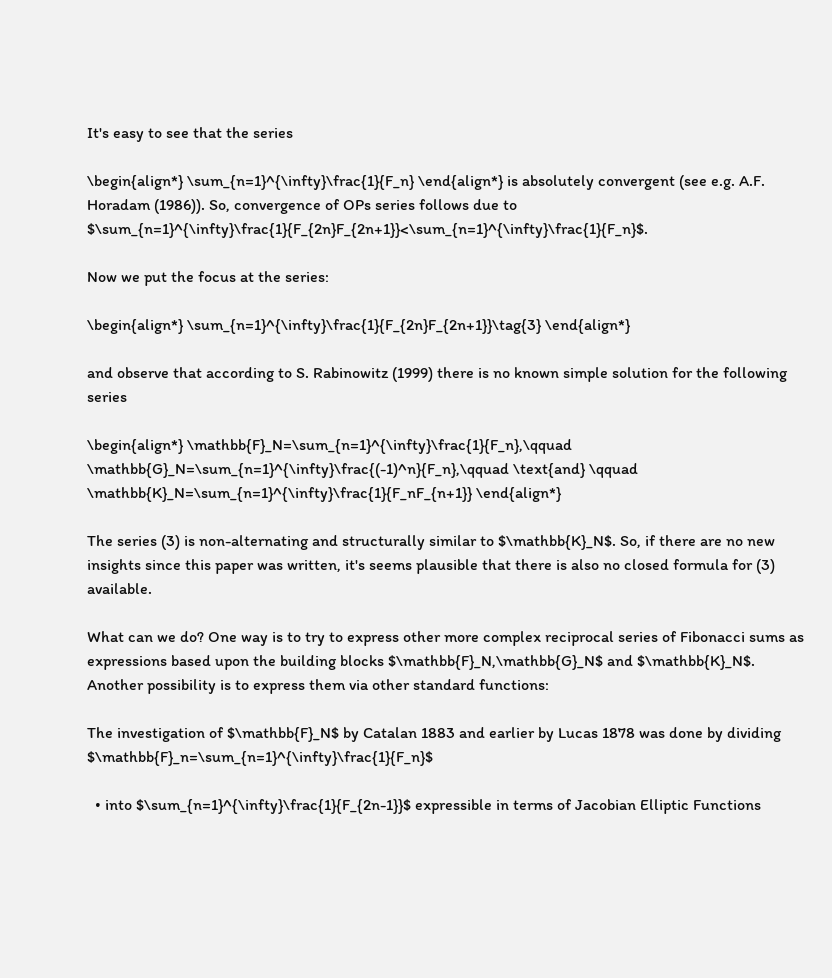It's easy to see that the series

\begin{align*} \sum_{n=1}^{\infty}\frac{1}{F_n} \end{align*} is absolutely convergent (see e.g. A.F. Horadam (1986)). So, convergence of OPs series follows due to $\sum_{n=1}^{\infty}\frac{1}{F_{2n}F_{2n+1}}<\sum_{n=1}^{\infty}\frac{1}{F_n}$.

Now we put the focus at the series:

\begin{align*} \sum_{n=1}^{\infty}\frac{1}{F_{2n}F_{2n+1}}\tag{3} \end{align*}

and observe that according to S. Rabinowitz (1999) there is no known simple solution for the following series

\begin{align*} \mathbb{F}_N=\sum_{n=1}^{\infty}\frac{1}{F_n},\qquad \mathbb{G}_N=\sum_{n=1}^{\infty}\frac{(-1)^n}{F_n},\qquad \text{and} \qquad \mathbb{K}_N=\sum_{n=1}^{\infty}\frac{1}{F_nF_{n+1}} \end{align*}

The series (3) is non-alternating and structurally similar to $\mathbb{K}_N$. So, if there are no new insights since this paper was written, it's seems plausible that there is also no closed formula for (3) available.

What can we do? One way is to try to express other more complex reciprocal series of Fibonacci sums as expressions based upon the building blocks $\mathbb{F}_N,\mathbb{G}_N$ and $\mathbb{K}_N$. Another possibility is to express them via other standard functions:

The investigation of $\mathbb{F}_N$ by Catalan 1883 and earlier by Lucas 1878 was done by dividing $\mathbb{F}_n=\sum_{n=1}^{\infty}\frac{1}{F_n}$

  • into $\sum_{n=1}^{\infty}\frac{1}{F_{2n-1}}$ expressible in terms of Jacobian Elliptic Functions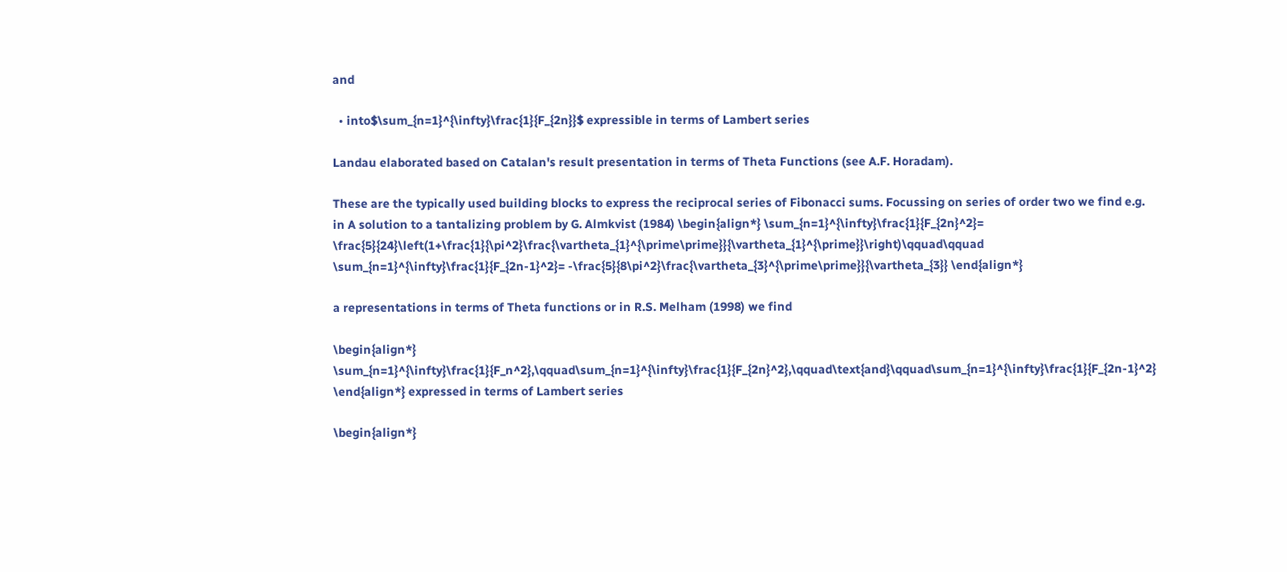and

  • into$\sum_{n=1}^{\infty}\frac{1}{F_{2n}}$ expressible in terms of Lambert series

Landau elaborated based on Catalan's result presentation in terms of Theta Functions (see A.F. Horadam).

These are the typically used building blocks to express the reciprocal series of Fibonacci sums. Focussing on series of order two we find e.g. in A solution to a tantalizing problem by G. Almkvist (1984) \begin{align*} \sum_{n=1}^{\infty}\frac{1}{F_{2n}^2}= \frac{5}{24}\left(1+\frac{1}{\pi^2}\frac{\vartheta_{1}^{\prime\prime}}{\vartheta_{1}^{\prime}}\right)\qquad\qquad \sum_{n=1}^{\infty}\frac{1}{F_{2n-1}^2}= -\frac{5}{8\pi^2}\frac{\vartheta_{3}^{\prime\prime}}{\vartheta_{3}} \end{align*}

a representations in terms of Theta functions or in R.S. Melham (1998) we find

\begin{align*} \sum_{n=1}^{\infty}\frac{1}{F_n^2},\qquad\sum_{n=1}^{\infty}\frac{1}{F_{2n}^2},\qquad\text{and}\qquad\sum_{n=1}^{\infty}\frac{1}{F_{2n-1}^2} \end{align*} expressed in terms of Lambert series

\begin{align*}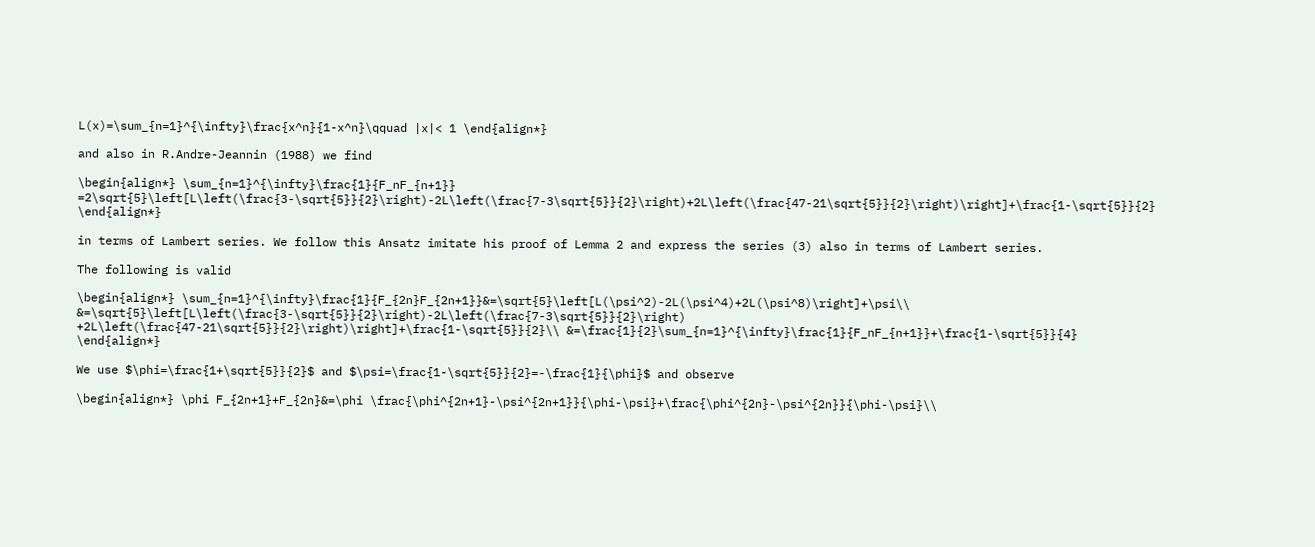L(x)=\sum_{n=1}^{\infty}\frac{x^n}{1-x^n}\qquad |x|< 1 \end{align*}

and also in R.Andre-Jeannin (1988) we find

\begin{align*} \sum_{n=1}^{\infty}\frac{1}{F_nF_{n+1}} =2\sqrt{5}\left[L\left(\frac{3-\sqrt{5}}{2}\right)-2L\left(\frac{7-3\sqrt{5}}{2}\right)+2L\left(\frac{47-21\sqrt{5}}{2}\right)\right]+\frac{1-\sqrt{5}}{2} \end{align*}

in terms of Lambert series. We follow this Ansatz imitate his proof of Lemma 2 and express the series (3) also in terms of Lambert series.

The following is valid

\begin{align*} \sum_{n=1}^{\infty}\frac{1}{F_{2n}F_{2n+1}}&=\sqrt{5}\left[L(\psi^2)-2L(\psi^4)+2L(\psi^8)\right]+\psi\\ &=\sqrt{5}\left[L\left(\frac{3-\sqrt{5}}{2}\right)-2L\left(\frac{7-3\sqrt{5}}{2}\right) +2L\left(\frac{47-21\sqrt{5}}{2}\right)\right]+\frac{1-\sqrt{5}}{2}\\ &=\frac{1}{2}\sum_{n=1}^{\infty}\frac{1}{F_nF_{n+1}}+\frac{1-\sqrt{5}}{4} \end{align*}

We use $\phi=\frac{1+\sqrt{5}}{2}$ and $\psi=\frac{1-\sqrt{5}}{2}=-\frac{1}{\phi}$ and observe

\begin{align*} \phi F_{2n+1}+F_{2n}&=\phi \frac{\phi^{2n+1}-\psi^{2n+1}}{\phi-\psi}+\frac{\phi^{2n}-\psi^{2n}}{\phi-\psi}\\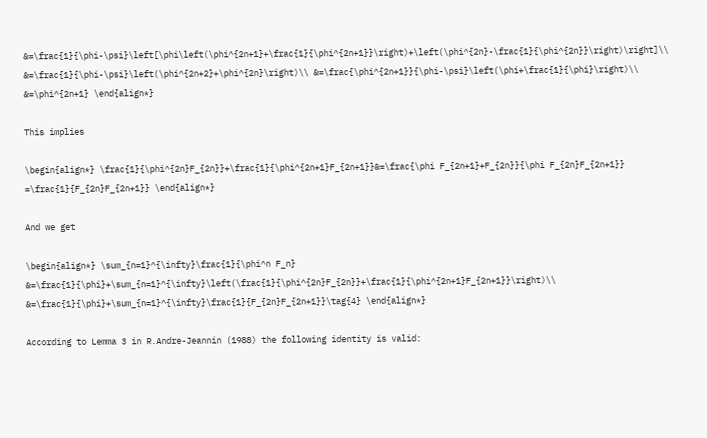&=\frac{1}{\phi-\psi}\left[\phi\left(\phi^{2n+1}+\frac{1}{\phi^{2n+1}}\right)+\left(\phi^{2n}-\frac{1}{\phi^{2n}}\right)\right]\\ &=\frac{1}{\phi-\psi}\left(\phi^{2n+2}+\phi^{2n}\right)\\ &=\frac{\phi^{2n+1}}{\phi-\psi}\left(\phi+\frac{1}{\phi}\right)\\ &=\phi^{2n+1} \end{align*}

This implies

\begin{align*} \frac{1}{\phi^{2n}F_{2n}}+\frac{1}{\phi^{2n+1}F_{2n+1}}&=\frac{\phi F_{2n+1}+F_{2n}}{\phi F_{2n}F_{2n+1}} =\frac{1}{F_{2n}F_{2n+1}} \end{align*}

And we get

\begin{align*} \sum_{n=1}^{\infty}\frac{1}{\phi^n F_n} &=\frac{1}{\phi}+\sum_{n=1}^{\infty}\left(\frac{1}{\phi^{2n}F_{2n}}+\frac{1}{\phi^{2n+1}F_{2n+1}}\right)\\ &=\frac{1}{\phi}+\sum_{n=1}^{\infty}\frac{1}{F_{2n}F_{2n+1}}\tag{4} \end{align*}

According to Lemma 3 in R.Andre-Jeannin (1988) the following identity is valid: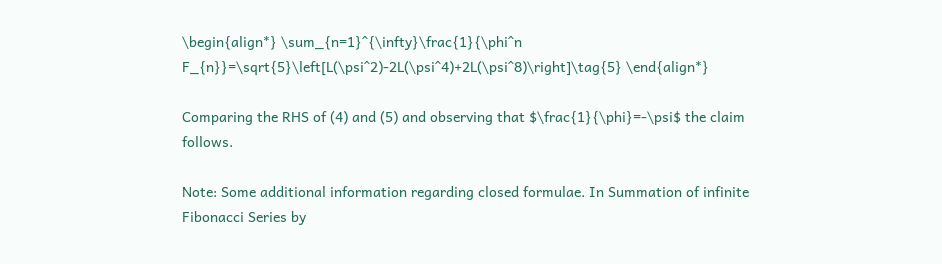\begin{align*} \sum_{n=1}^{\infty}\frac{1}{\phi^n F_{n}}=\sqrt{5}\left[L(\psi^2)-2L(\psi^4)+2L(\psi^8)\right]\tag{5} \end{align*}

Comparing the RHS of (4) and (5) and observing that $\frac{1}{\phi}=-\psi$ the claim follows.

Note: Some additional information regarding closed formulae. In Summation of infinite Fibonacci Series by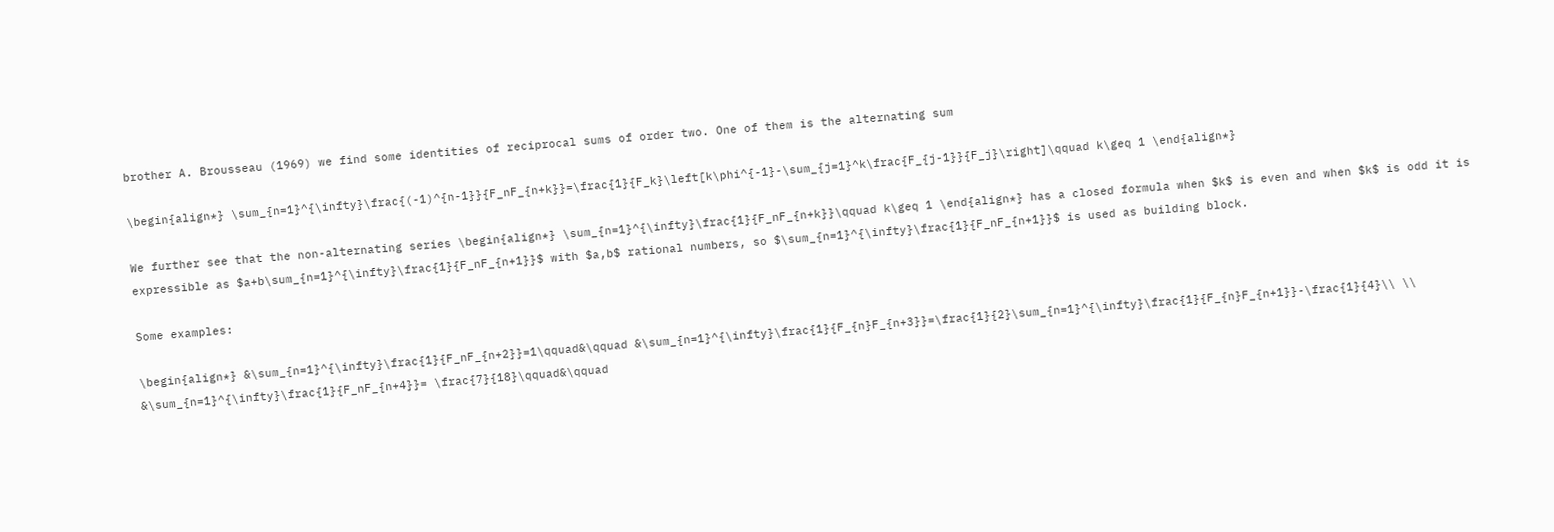brother A. Brousseau (1969) we find some identities of reciprocal sums of order two. One of them is the alternating sum

\begin{align*} \sum_{n=1}^{\infty}\frac{(-1)^{n-1}}{F_nF_{n+k}}=\frac{1}{F_k}\left[k\phi^{-1}-\sum_{j=1}^k\frac{F_{j-1}}{F_j}\right]\qquad k\geq 1 \end{align*}

We further see that the non-alternating series \begin{align*} \sum_{n=1}^{\infty}\frac{1}{F_nF_{n+k}}\qquad k\geq 1 \end{align*} has a closed formula when $k$ is even and when $k$ is odd it is expressible as $a+b\sum_{n=1}^{\infty}\frac{1}{F_nF_{n+1}}$ with $a,b$ rational numbers, so $\sum_{n=1}^{\infty}\frac{1}{F_nF_{n+1}}$ is used as building block.

Some examples:

\begin{align*} &\sum_{n=1}^{\infty}\frac{1}{F_nF_{n+2}}=1\qquad&\qquad &\sum_{n=1}^{\infty}\frac{1}{F_{n}F_{n+3}}=\frac{1}{2}\sum_{n=1}^{\infty}\frac{1}{F_{n}F_{n+1}}-\frac{1}{4}\\ \\ &\sum_{n=1}^{\infty}\frac{1}{F_nF_{n+4}}= \frac{7}{18}\qquad&\qquad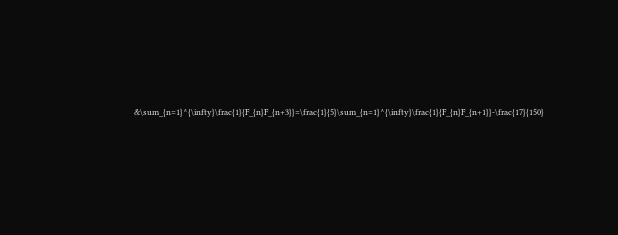&\sum_{n=1}^{\infty}\frac{1}{F_{n}F_{n+3}}=\frac{1}{5}\sum_{n=1}^{\infty}\frac{1}{F_{n}F_{n+1}}-\frac{17}{150}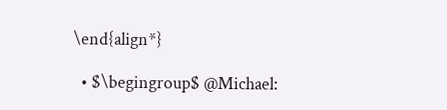\end{align*}

  • $\begingroup$ @Michael: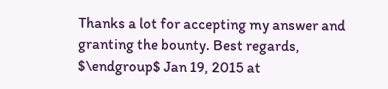Thanks a lot for accepting my answer and granting the bounty. Best regards, $\endgroup$ Jan 19, 2015 at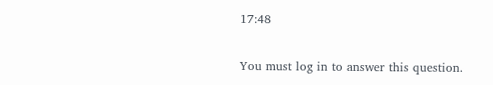17:48

You must log in to answer this question.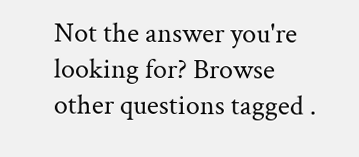Not the answer you're looking for? Browse other questions tagged .